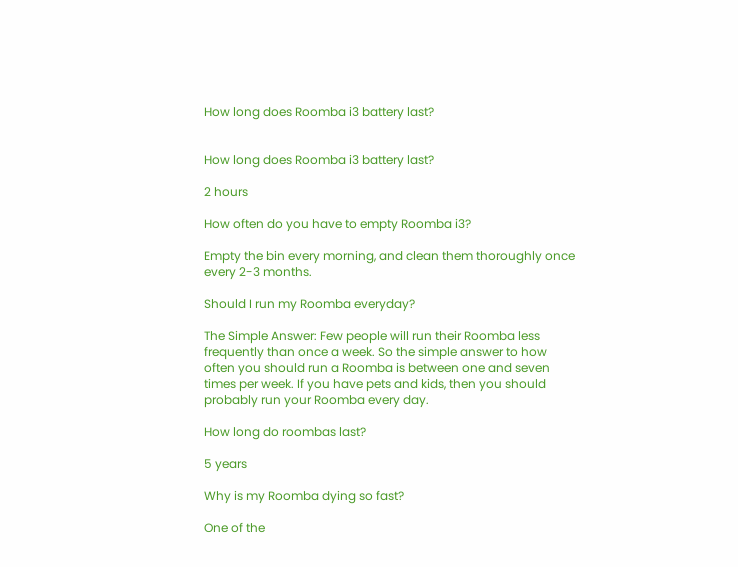How long does Roomba i3 battery last?


How long does Roomba i3 battery last?

2 hours

How often do you have to empty Roomba i3?

Empty the bin every morning, and clean them thoroughly once every 2-3 months.

Should I run my Roomba everyday?

The Simple Answer: Few people will run their Roomba less frequently than once a week. So the simple answer to how often you should run a Roomba is between one and seven times per week. If you have pets and kids, then you should probably run your Roomba every day.

How long do roombas last?

5 years

Why is my Roomba dying so fast?

One of the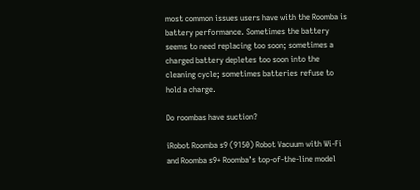most common issues users have with the Roomba is battery performance. Sometimes the battery seems to need replacing too soon; sometimes a charged battery depletes too soon into the cleaning cycle; sometimes batteries refuse to hold a charge.

Do roombas have suction?

iRobot Roomba s9 (9150) Robot Vacuum with Wi-Fi and Roomba s9+ Roomba’s top-of-the-line model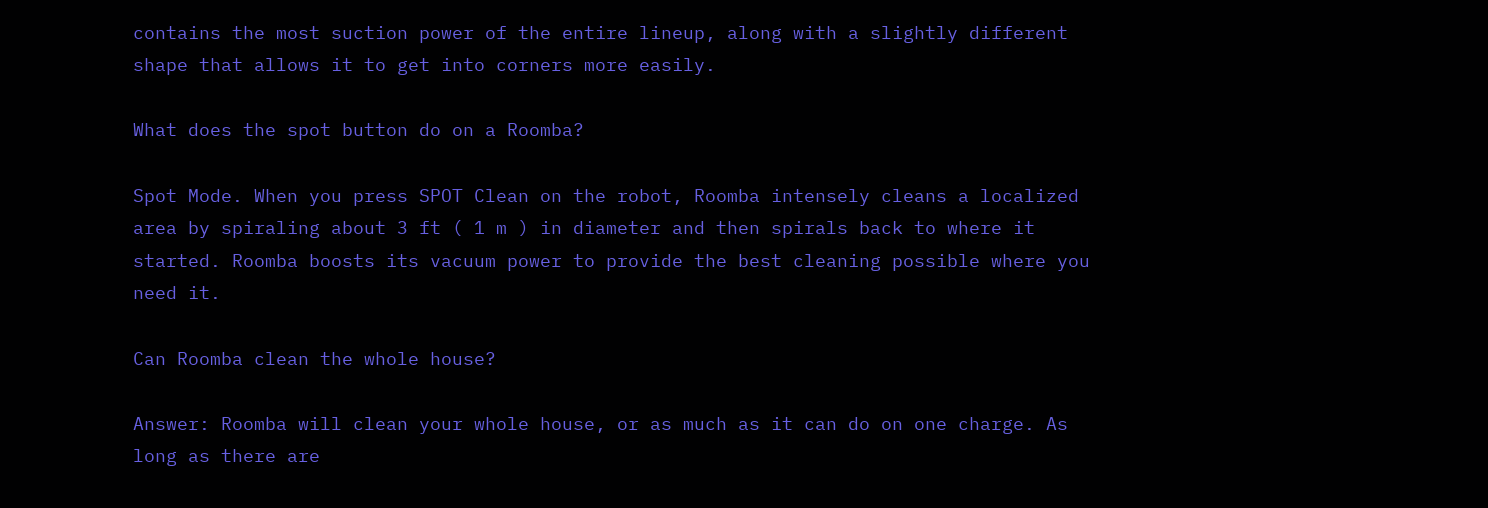contains the most suction power of the entire lineup, along with a slightly different shape that allows it to get into corners more easily.

What does the spot button do on a Roomba?

Spot Mode. When you press SPOT Clean on the robot, Roomba intensely cleans a localized area by spiraling about 3 ft ( 1 m ) in diameter and then spirals back to where it started. Roomba boosts its vacuum power to provide the best cleaning possible where you need it.

Can Roomba clean the whole house?

Answer: Roomba will clean your whole house, or as much as it can do on one charge. As long as there are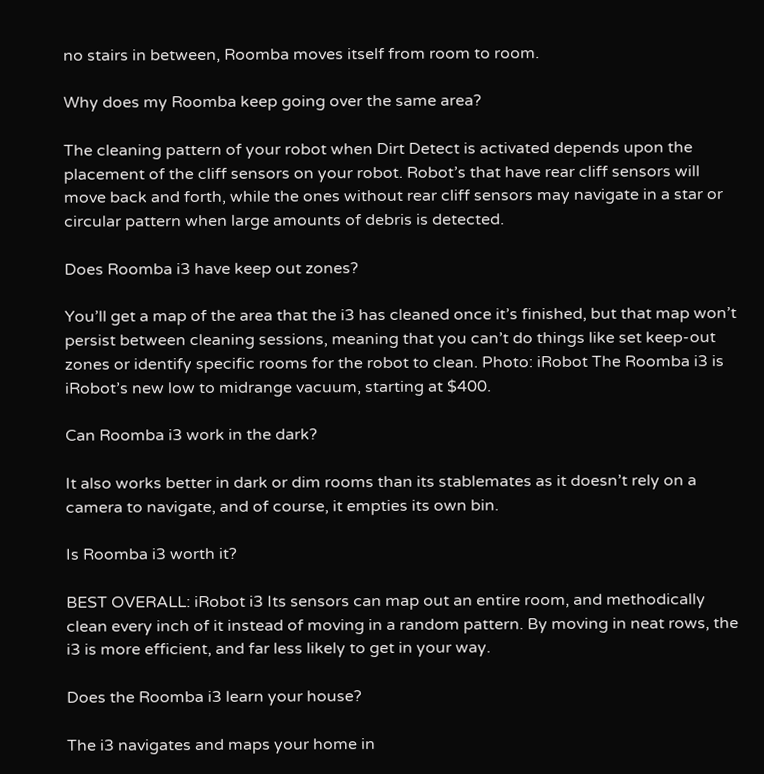no stairs in between, Roomba moves itself from room to room.

Why does my Roomba keep going over the same area?

The cleaning pattern of your robot when Dirt Detect is activated depends upon the placement of the cliff sensors on your robot. Robot’s that have rear cliff sensors will move back and forth, while the ones without rear cliff sensors may navigate in a star or circular pattern when large amounts of debris is detected.

Does Roomba i3 have keep out zones?

You’ll get a map of the area that the i3 has cleaned once it’s finished, but that map won’t persist between cleaning sessions, meaning that you can’t do things like set keep-out zones or identify specific rooms for the robot to clean. Photo: iRobot The Roomba i3 is iRobot’s new low to midrange vacuum, starting at $400.

Can Roomba i3 work in the dark?

It also works better in dark or dim rooms than its stablemates as it doesn’t rely on a camera to navigate, and of course, it empties its own bin.

Is Roomba i3 worth it?

BEST OVERALL: iRobot i3 Its sensors can map out an entire room, and methodically clean every inch of it instead of moving in a random pattern. By moving in neat rows, the i3 is more efficient, and far less likely to get in your way.

Does the Roomba i3 learn your house?

The i3 navigates and maps your home in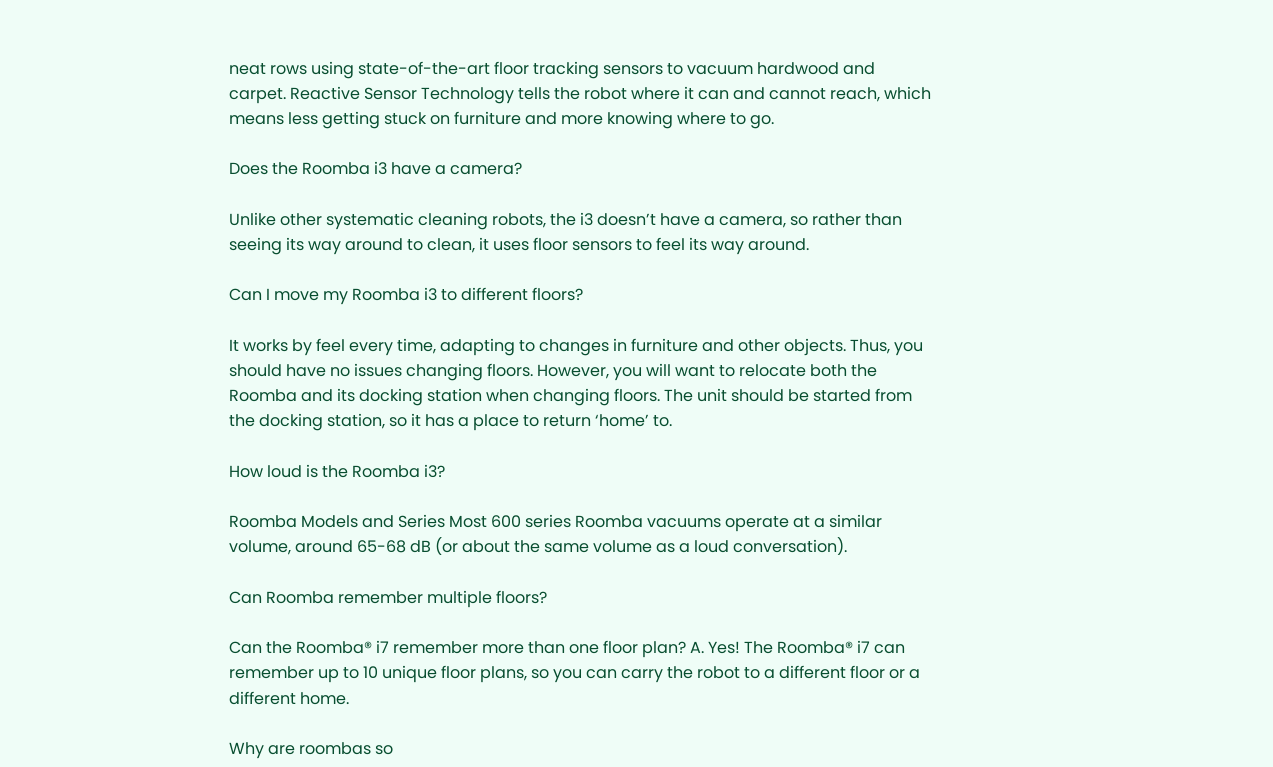neat rows using state-of-the-art floor tracking sensors to vacuum hardwood and carpet. Reactive Sensor Technology tells the robot where it can and cannot reach, which means less getting stuck on furniture and more knowing where to go.

Does the Roomba i3 have a camera?

Unlike other systematic cleaning robots, the i3 doesn’t have a camera, so rather than seeing its way around to clean, it uses floor sensors to feel its way around.

Can I move my Roomba i3 to different floors?

It works by feel every time, adapting to changes in furniture and other objects. Thus, you should have no issues changing floors. However, you will want to relocate both the Roomba and its docking station when changing floors. The unit should be started from the docking station, so it has a place to return ‘home’ to.

How loud is the Roomba i3?

Roomba Models and Series Most 600 series Roomba vacuums operate at a similar volume, around 65-68 dB (or about the same volume as a loud conversation).

Can Roomba remember multiple floors?

Can the Roomba® i7 remember more than one floor plan? A. Yes! The Roomba® i7 can remember up to 10 unique floor plans, so you can carry the robot to a different floor or a different home.

Why are roombas so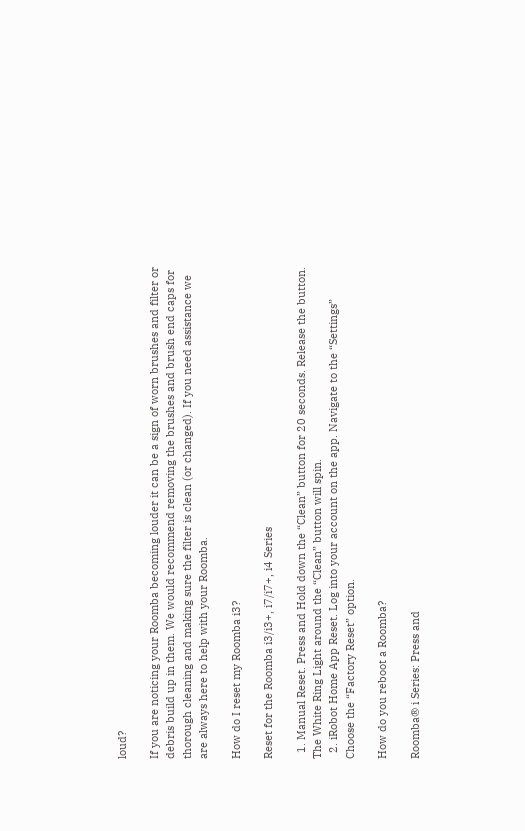loud?

If you are noticing your Roomba becoming louder it can be a sign of worn brushes and filter or debris build up in them. We would recommend removing the brushes and brush end caps for thorough cleaning and making sure the filter is clean (or changed). If you need assistance we are always here to help with your Roomba.

How do I reset my Roomba i3?

Reset for the Roomba i3/i3+, i7/i7+, i4 Series

  1. Manual Reset. Press and Hold down the “Clean” button for 20 seconds. Release the button. The White Ring Light around the “Clean” button will spin.
  2. iRobot Home App Reset. Log into your account on the app. Navigate to the “Settings” Choose the “Factory Reset” option.

How do you reboot a Roomba?

Roomba® i Series: Press and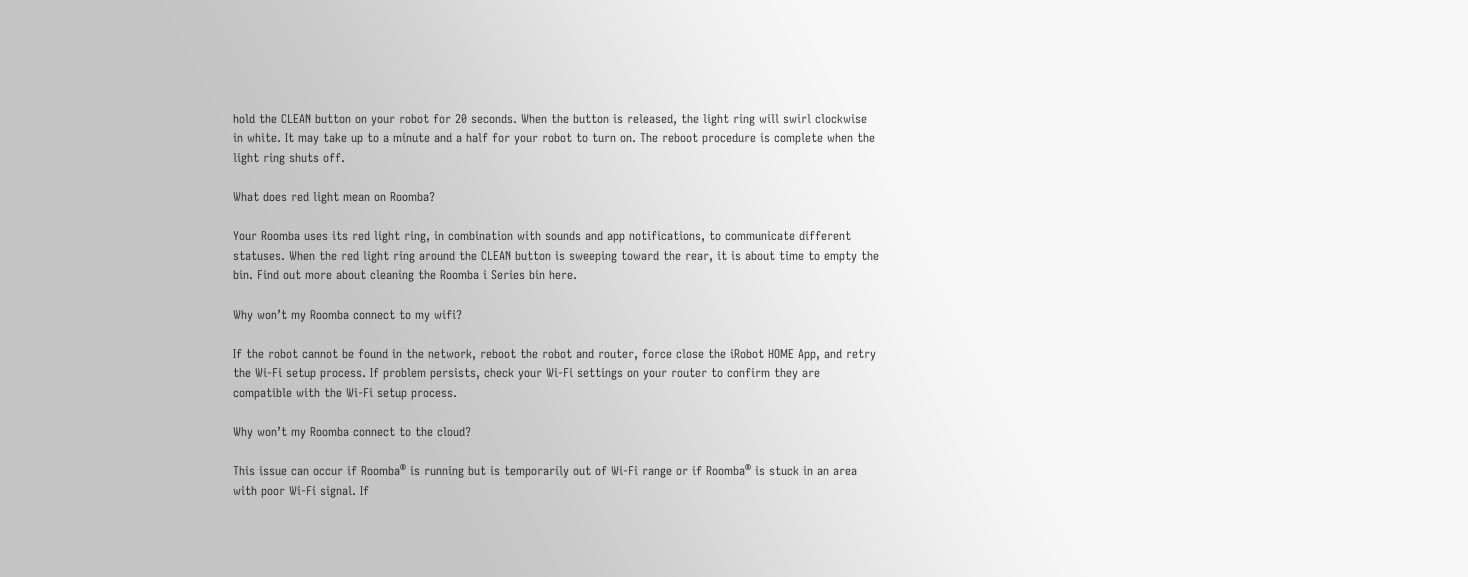hold the CLEAN button on your robot for 20 seconds. When the button is released, the light ring will swirl clockwise in white. It may take up to a minute and a half for your robot to turn on. The reboot procedure is complete when the light ring shuts off.

What does red light mean on Roomba?

Your Roomba uses its red light ring, in combination with sounds and app notifications, to communicate different statuses. When the red light ring around the CLEAN button is sweeping toward the rear, it is about time to empty the bin. Find out more about cleaning the Roomba i Series bin here.

Why won’t my Roomba connect to my wifi?

If the robot cannot be found in the network, reboot the robot and router, force close the iRobot HOME App, and retry the Wi-Fi setup process. If problem persists, check your Wi-Fi settings on your router to confirm they are compatible with the Wi-Fi setup process.

Why won’t my Roomba connect to the cloud?

This issue can occur if Roomba® is running but is temporarily out of Wi-Fi range or if Roomba® is stuck in an area with poor Wi-Fi signal. If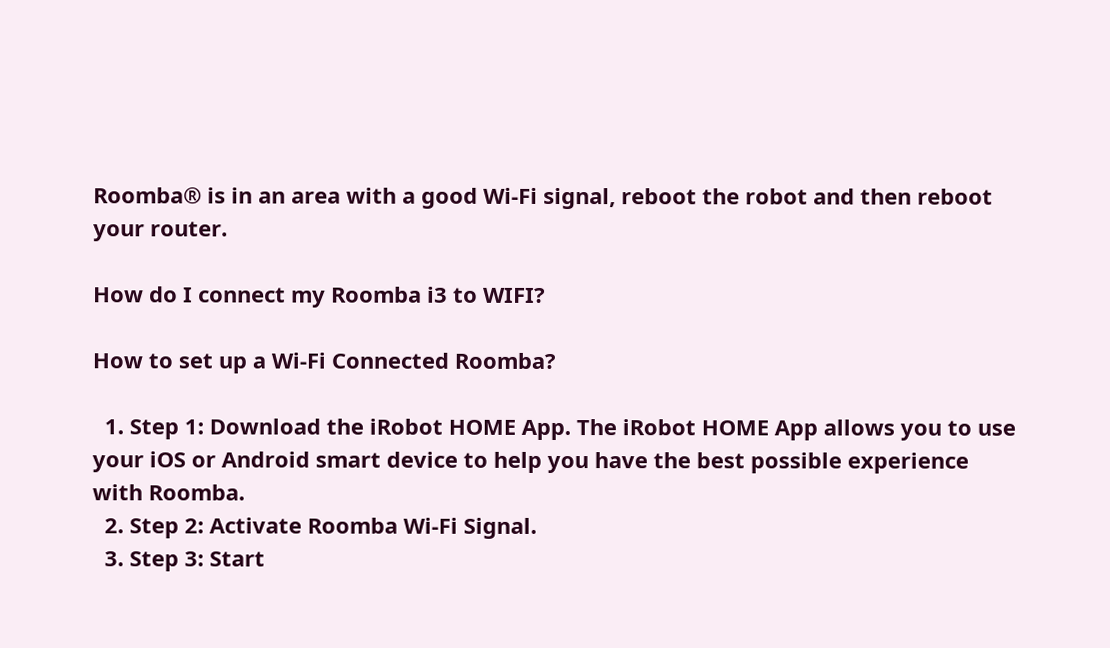Roomba® is in an area with a good Wi-Fi signal, reboot the robot and then reboot your router.

How do I connect my Roomba i3 to WIFI?

How to set up a Wi-Fi Connected Roomba?

  1. Step 1: Download the iRobot HOME App. The iRobot HOME App allows you to use your iOS or Android smart device to help you have the best possible experience with Roomba.
  2. Step 2: Activate Roomba Wi-Fi Signal.
  3. Step 3: Start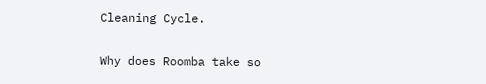Cleaning Cycle.

Why does Roomba take so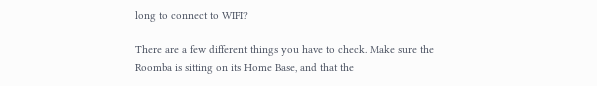long to connect to WIFI?

There are a few different things you have to check. Make sure the Roomba is sitting on its Home Base, and that the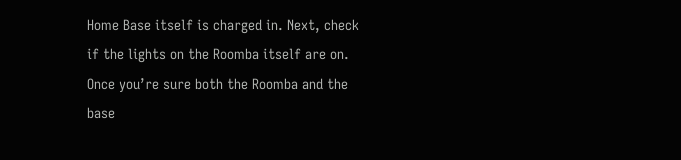Home Base itself is charged in. Next, check if the lights on the Roomba itself are on. Once you’re sure both the Roomba and the base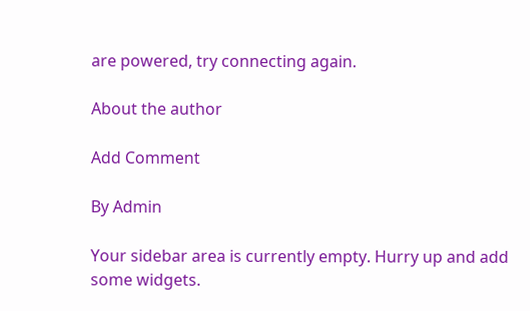are powered, try connecting again.

About the author

Add Comment

By Admin

Your sidebar area is currently empty. Hurry up and add some widgets.